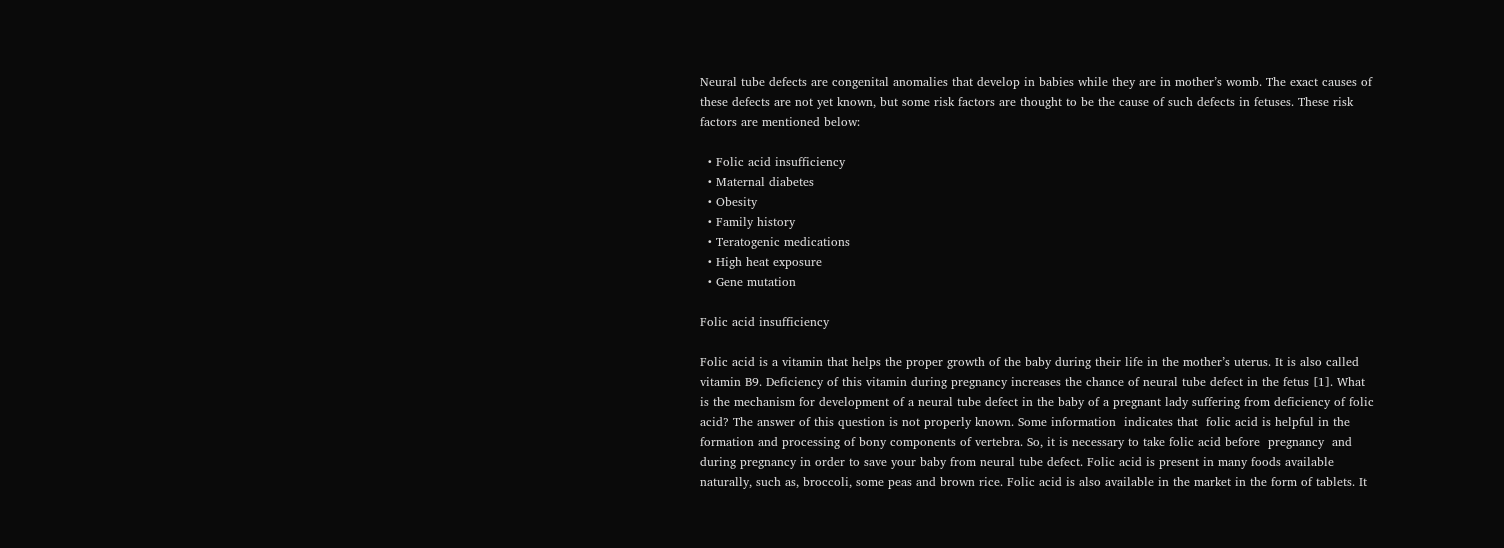Neural tube defects are congenital anomalies that develop in babies while they are in mother’s womb. The exact causes of these defects are not yet known, but some risk factors are thought to be the cause of such defects in fetuses. These risk factors are mentioned below:

  • Folic acid insufficiency
  • Maternal diabetes
  • Obesity
  • Family history
  • Teratogenic medications
  • High heat exposure
  • Gene mutation

Folic acid insufficiency

Folic acid is a vitamin that helps the proper growth of the baby during their life in the mother’s uterus. It is also called vitamin B9. Deficiency of this vitamin during pregnancy increases the chance of neural tube defect in the fetus [1]. What is the mechanism for development of a neural tube defect in the baby of a pregnant lady suffering from deficiency of folic acid? The answer of this question is not properly known. Some information  indicates that  folic acid is helpful in the formation and processing of bony components of vertebra. So, it is necessary to take folic acid before  pregnancy  and during pregnancy in order to save your baby from neural tube defect. Folic acid is present in many foods available naturally, such as, broccoli, some peas and brown rice. Folic acid is also available in the market in the form of tablets. It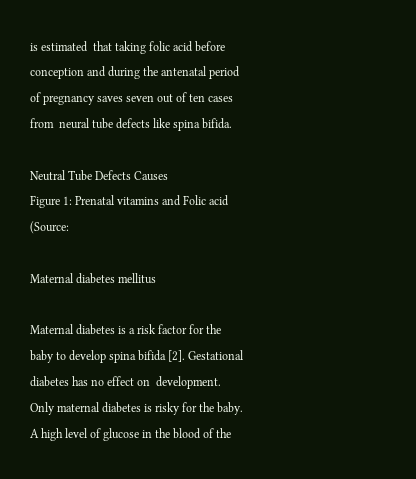is estimated  that taking folic acid before conception and during the antenatal period of pregnancy saves seven out of ten cases from  neural tube defects like spina bifida.

Neutral Tube Defects Causes
Figure 1: Prenatal vitamins and Folic acid (Source:

Maternal diabetes mellitus

Maternal diabetes is a risk factor for the baby to develop spina bifida [2]. Gestational diabetes has no effect on  development. Only maternal diabetes is risky for the baby. A high level of glucose in the blood of the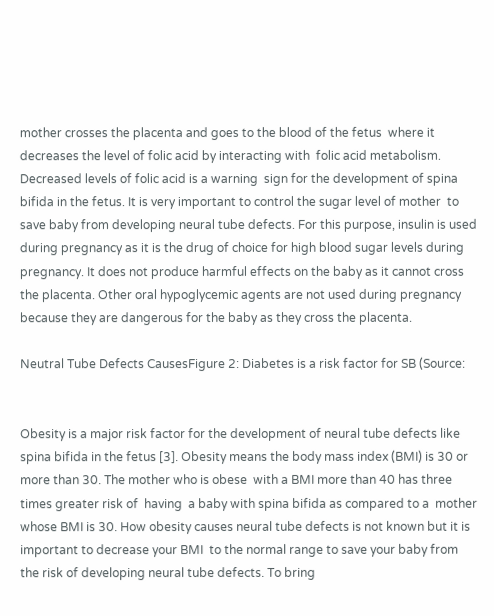mother crosses the placenta and goes to the blood of the fetus  where it decreases the level of folic acid by interacting with  folic acid metabolism. Decreased levels of folic acid is a warning  sign for the development of spina bifida in the fetus. It is very important to control the sugar level of mother  to save baby from developing neural tube defects. For this purpose, insulin is used during pregnancy as it is the drug of choice for high blood sugar levels during pregnancy. It does not produce harmful effects on the baby as it cannot cross the placenta. Other oral hypoglycemic agents are not used during pregnancy because they are dangerous for the baby as they cross the placenta.

Neutral Tube Defects CausesFigure 2: Diabetes is a risk factor for SB (Source:


Obesity is a major risk factor for the development of neural tube defects like spina bifida in the fetus [3]. Obesity means the body mass index (BMI) is 30 or more than 30. The mother who is obese  with a BMI more than 40 has three times greater risk of  having  a baby with spina bifida as compared to a  mother whose BMI is 30. How obesity causes neural tube defects is not known but it is important to decrease your BMI  to the normal range to save your baby from the risk of developing neural tube defects. To bring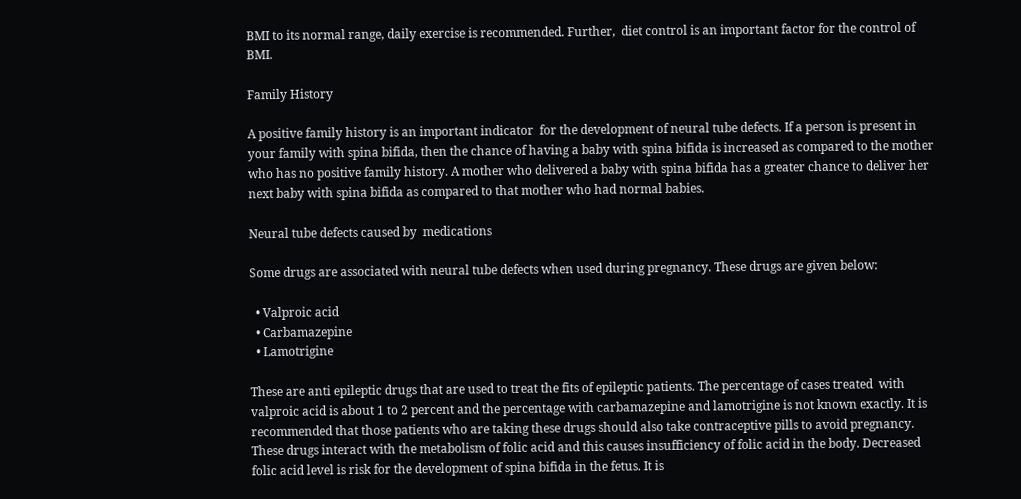BMI to its normal range, daily exercise is recommended. Further,  diet control is an important factor for the control of BMI.

Family History

A positive family history is an important indicator  for the development of neural tube defects. If a person is present in your family with spina bifida, then the chance of having a baby with spina bifida is increased as compared to the mother who has no positive family history. A mother who delivered a baby with spina bifida has a greater chance to deliver her  next baby with spina bifida as compared to that mother who had normal babies.

Neural tube defects caused by  medications

Some drugs are associated with neural tube defects when used during pregnancy. These drugs are given below:

  • Valproic acid
  • Carbamazepine
  • Lamotrigine

These are anti epileptic drugs that are used to treat the fits of epileptic patients. The percentage of cases treated  with valproic acid is about 1 to 2 percent and the percentage with carbamazepine and lamotrigine is not known exactly. It is recommended that those patients who are taking these drugs should also take contraceptive pills to avoid pregnancy. These drugs interact with the metabolism of folic acid and this causes insufficiency of folic acid in the body. Decreased folic acid level is risk for the development of spina bifida in the fetus. It is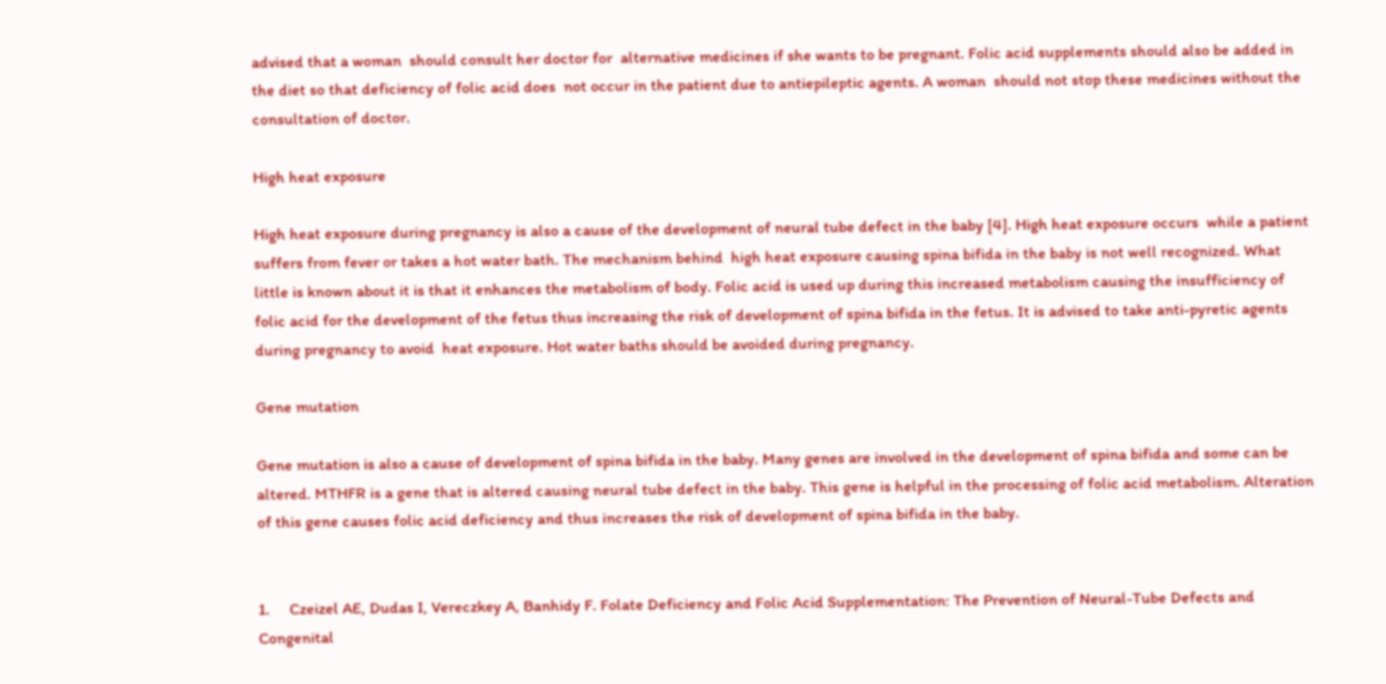advised that a woman  should consult her doctor for  alternative medicines if she wants to be pregnant. Folic acid supplements should also be added in the diet so that deficiency of folic acid does  not occur in the patient due to antiepileptic agents. A woman  should not stop these medicines without the consultation of doctor.

High heat exposure

High heat exposure during pregnancy is also a cause of the development of neural tube defect in the baby [4]. High heat exposure occurs  while a patient suffers from fever or takes a hot water bath. The mechanism behind  high heat exposure causing spina bifida in the baby is not well recognized. What little is known about it is that it enhances the metabolism of body. Folic acid is used up during this increased metabolism causing the insufficiency of folic acid for the development of the fetus thus increasing the risk of development of spina bifida in the fetus. It is advised to take anti-pyretic agents during pregnancy to avoid  heat exposure. Hot water baths should be avoided during pregnancy.

Gene mutation

Gene mutation is also a cause of development of spina bifida in the baby. Many genes are involved in the development of spina bifida and some can be  altered. MTHFR is a gene that is altered causing neural tube defect in the baby. This gene is helpful in the processing of folic acid metabolism. Alteration of this gene causes folic acid deficiency and thus increases the risk of development of spina bifida in the baby.


1.     Czeizel AE, Dudas I, Vereczkey A, Banhidy F. Folate Deficiency and Folic Acid Supplementation: The Prevention of Neural-Tube Defects and Congenital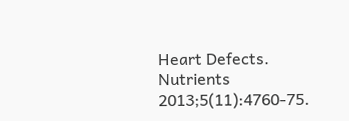Heart Defects. Nutrients 2013;5(11):4760-75.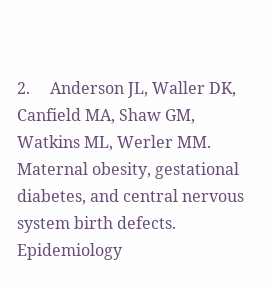2.     Anderson JL, Waller DK, Canfield MA, Shaw GM, Watkins ML, Werler MM. Maternal obesity, gestational diabetes, and central nervous system birth defects. Epidemiology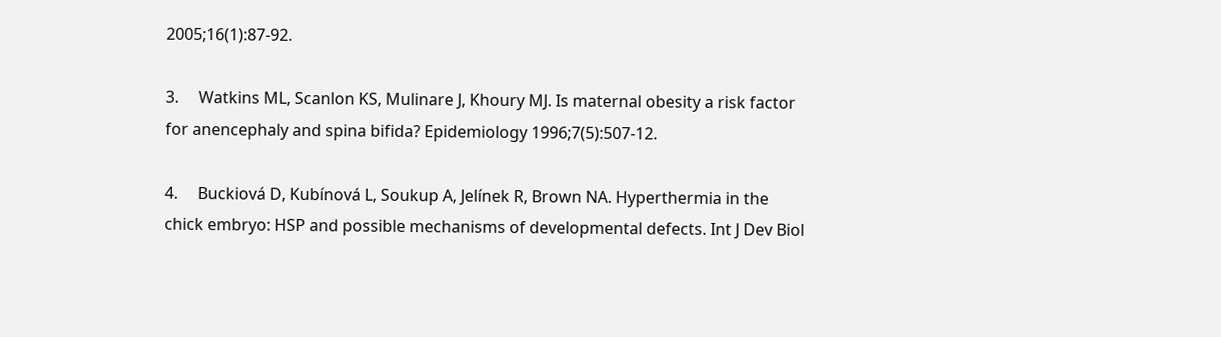2005;16(1):87-92.

3.     Watkins ML, Scanlon KS, Mulinare J, Khoury MJ. Is maternal obesity a risk factor for anencephaly and spina bifida? Epidemiology 1996;7(5):507-12.

4.     Buckiová D, Kubínová L, Soukup A, Jelínek R, Brown NA. Hyperthermia in the chick embryo: HSP and possible mechanisms of developmental defects. Int J Dev Biol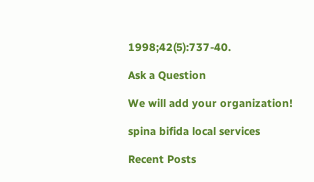1998;42(5):737-40.

Ask a Question

We will add your organization!

spina bifida local services

Recent Posts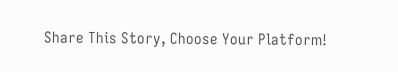Share This Story, Choose Your Platform!